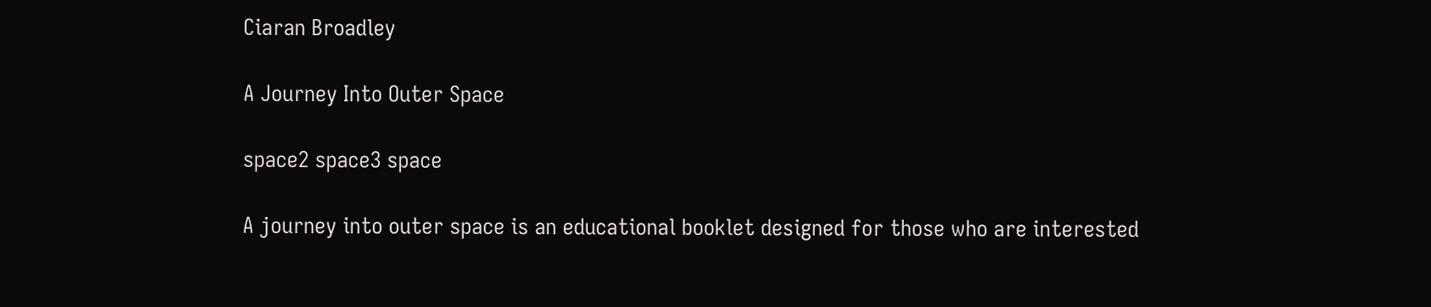Ciaran Broadley

A Journey Into Outer Space

space2 space3 space

A journey into outer space is an educational booklet designed for those who are interested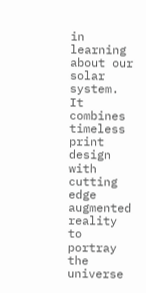in learning about our solar system. It combines timeless print design with cutting edge augmented reality to portray the universe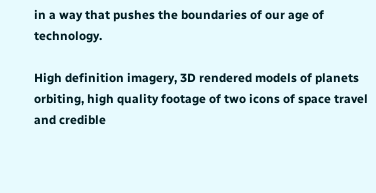in a way that pushes the boundaries of our age of technology.

High definition imagery, 3D rendered models of planets orbiting, high quality footage of two icons of space travel and credible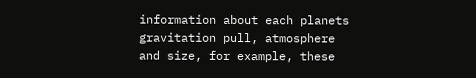information about each planets gravitation pull, atmosphere and size, for example, these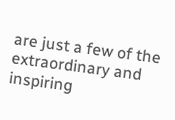are just a few of the extraordinary and inspiring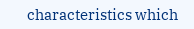characteristics which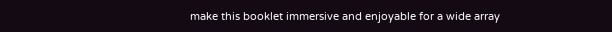make this booklet immersive and enjoyable for a wide array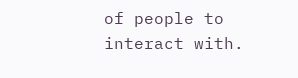of people to interact with.